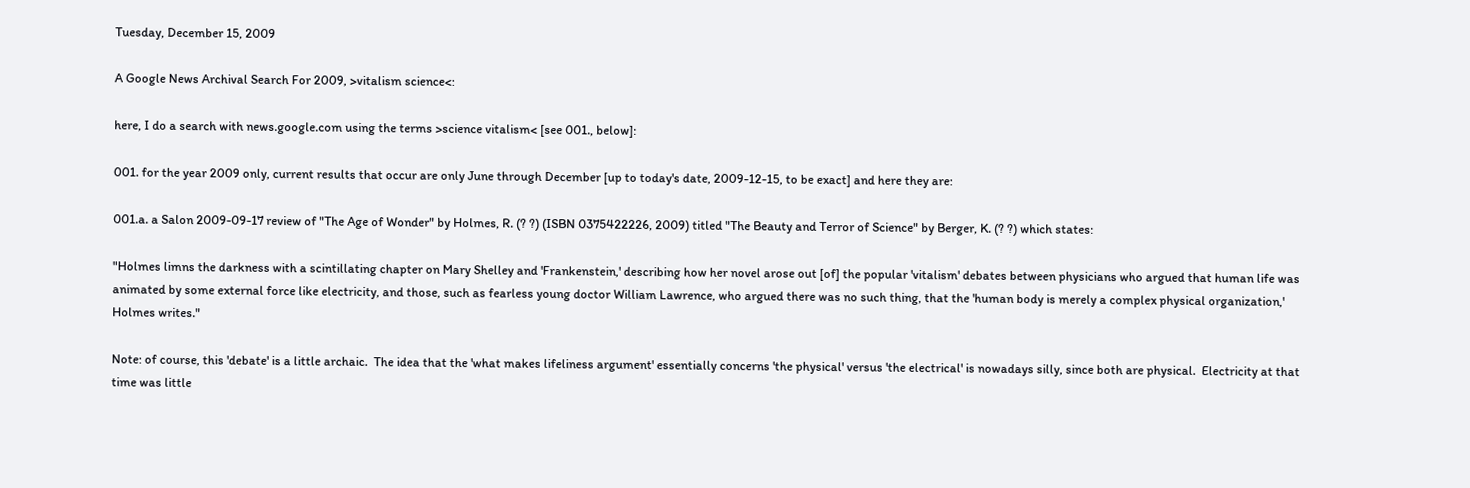Tuesday, December 15, 2009

A Google News Archival Search For 2009, >vitalism science<:

here, I do a search with news.google.com using the terms >science vitalism< [see 001., below]:

001. for the year 2009 only, current results that occur are only June through December [up to today's date, 2009-12-15, to be exact] and here they are:

001.a. a Salon 2009-09-17 review of "The Age of Wonder" by Holmes, R. (? ?) (ISBN 0375422226, 2009) titled "The Beauty and Terror of Science" by Berger, K. (? ?) which states:

"Holmes limns the darkness with a scintillating chapter on Mary Shelley and 'Frankenstein,' describing how her novel arose out [of] the popular 'vitalism' debates between physicians who argued that human life was animated by some external force like electricity, and those, such as fearless young doctor William Lawrence, who argued there was no such thing, that the 'human body is merely a complex physical organization,' Holmes writes."

Note: of course, this 'debate' is a little archaic.  The idea that the 'what makes lifeliness argument' essentially concerns 'the physical' versus 'the electrical' is nowadays silly, since both are physical.  Electricity at that time was little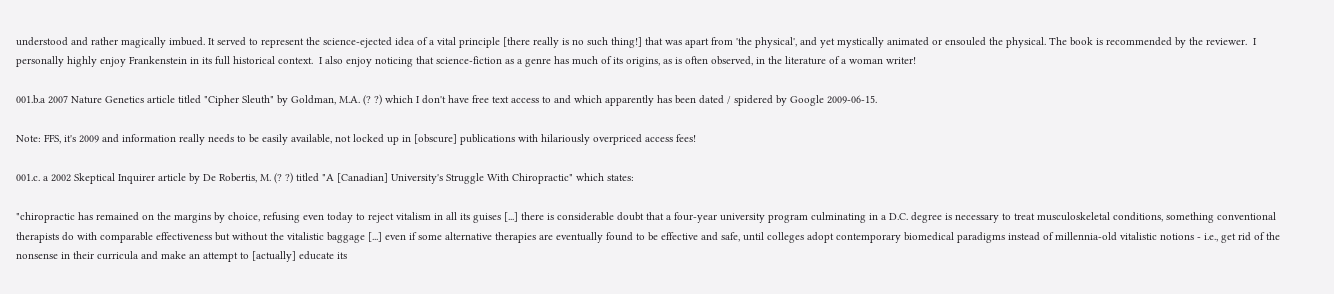understood and rather magically imbued. It served to represent the science-ejected idea of a vital principle [there really is no such thing!] that was apart from 'the physical', and yet mystically animated or ensouled the physical. The book is recommended by the reviewer.  I personally highly enjoy Frankenstein in its full historical context.  I also enjoy noticing that science-fiction as a genre has much of its origins, as is often observed, in the literature of a woman writer!

001.b.a 2007 Nature Genetics article titled "Cipher Sleuth" by Goldman, M.A. (? ?) which I don't have free text access to and which apparently has been dated / spidered by Google 2009-06-15.

Note: FFS, it's 2009 and information really needs to be easily available, not locked up in [obscure] publications with hilariously overpriced access fees!

001.c. a 2002 Skeptical Inquirer article by De Robertis, M. (? ?) titled "A [Canadian] University's Struggle With Chiropractic" which states:

"chiropractic has remained on the margins by choice, refusing even today to reject vitalism in all its guises [...] there is considerable doubt that a four-year university program culminating in a D.C. degree is necessary to treat musculoskeletal conditions, something conventional therapists do with comparable effectiveness but without the vitalistic baggage [...] even if some alternative therapies are eventually found to be effective and safe, until colleges adopt contemporary biomedical paradigms instead of millennia-old vitalistic notions - i.e., get rid of the nonsense in their curricula and make an attempt to [actually] educate its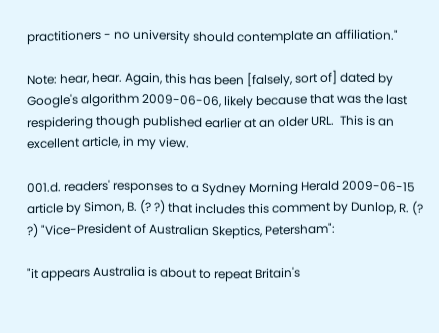practitioners - no university should contemplate an affiliation."

Note: hear, hear. Again, this has been [falsely, sort of] dated by Google's algorithm 2009-06-06, likely because that was the last respidering though published earlier at an older URL.  This is an excellent article, in my view.

001.d. readers' responses to a Sydney Morning Herald 2009-06-15 article by Simon, B. (? ?) that includes this comment by Dunlop, R. (? ?) "Vice-President of Australian Skeptics, Petersham":

"it appears Australia is about to repeat Britain's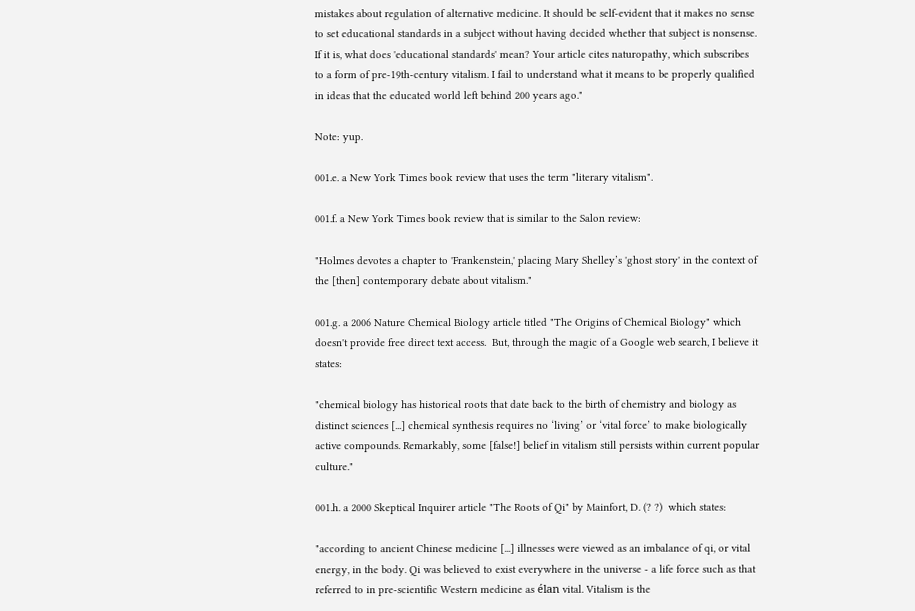mistakes about regulation of alternative medicine. It should be self-evident that it makes no sense to set educational standards in a subject without having decided whether that subject is nonsense. If it is, what does 'educational standards' mean? Your article cites naturopathy, which subscribes to a form of pre-19th-century vitalism. I fail to understand what it means to be properly qualified in ideas that the educated world left behind 200 years ago."

Note: yup.

001.e. a New York Times book review that uses the term "literary vitalism".

001.f. a New York Times book review that is similar to the Salon review:

"Holmes devotes a chapter to 'Frankenstein,' placing Mary Shelley’s 'ghost story' in the context of the [then] contemporary debate about vitalism."

001.g. a 2006 Nature Chemical Biology article titled "The Origins of Chemical Biology" which doesn't provide free direct text access.  But, through the magic of a Google web search, I believe it states:

"chemical biology has historical roots that date back to the birth of chemistry and biology as distinct sciences [...] chemical synthesis requires no ‘living’ or ‘vital force’ to make biologically active compounds. Remarkably, some [false!] belief in vitalism still persists within current popular culture."

001.h. a 2000 Skeptical Inquirer article "The Roots of Qi" by Mainfort, D. (? ?)  which states:

"according to ancient Chinese medicine [...] illnesses were viewed as an imbalance of qi, or vital energy, in the body. Qi was believed to exist everywhere in the universe - a life force such as that referred to in pre-scientific Western medicine as élan vital. Vitalism is the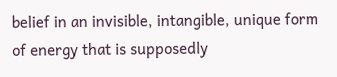belief in an invisible, intangible, unique form of energy that is supposedly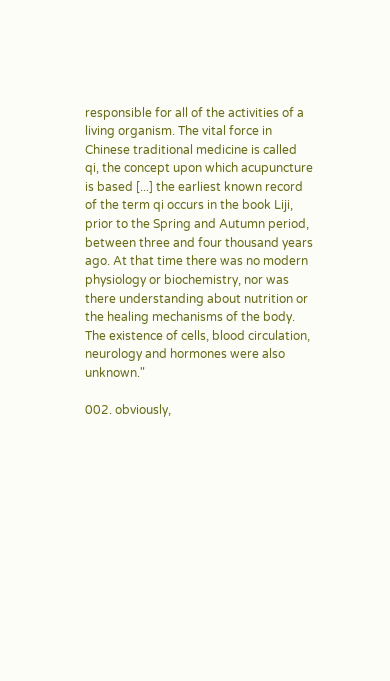responsible for all of the activities of a living organism. The vital force in Chinese traditional medicine is called qi, the concept upon which acupuncture is based [...] the earliest known record of the term qi occurs in the book Liji, prior to the Spring and Autumn period, between three and four thousand years ago. At that time there was no modern physiology or biochemistry, nor was there understanding about nutrition or the healing mechanisms of the body. The existence of cells, blood circulation, neurology and hormones were also unknown."

002. obviously,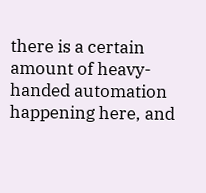there is a certain amount of heavy-handed automation happening here, and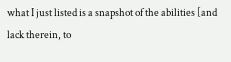what I just listed is a snapshot of the abilities [and lack therein, to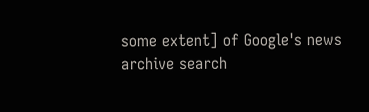some extent] of Google's news archive search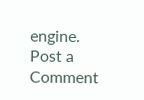engine.
Post a Comment